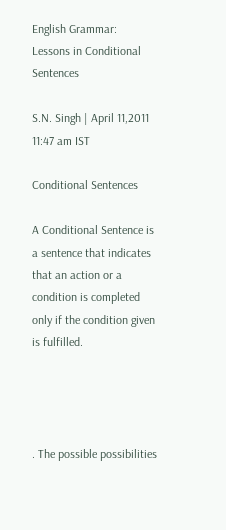English Grammar: Lessons in Conditional Sentences

S.N. Singh | April 11,2011 11:47 am IST

Conditional Sentences

A Conditional Sentence is a sentence that indicates that an action or a condition is completed only if the condition given is fulfilled.




. The possible possibilities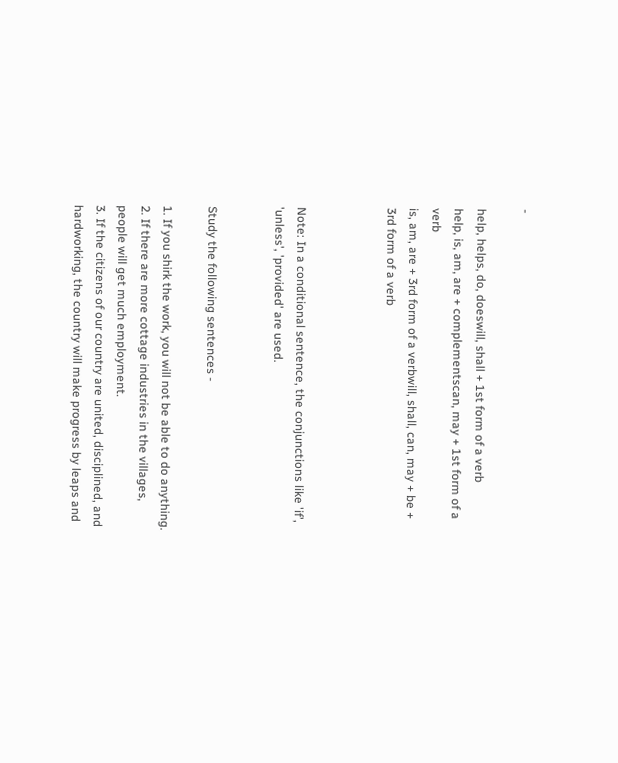-

help, helps, do, doeswill, shall + 1st form of a verb
help, is, am, are + complementscan, may + 1st form of a verb
is, am, are + 3rd form of a verbwill, shall, can, may + be + 3rd form of a verb



Note: In a conditional sentence, the conjunctions like 'if', 'unless', 'provided' are used.


Study the following sentences -

1. If you shirk the work, you will not be able to do anything.
2. If there are more cottage industries in the villages, people will get much employment.
3. If the citizens of our country are united, disciplined, and hardworking, the country will make progress by leaps and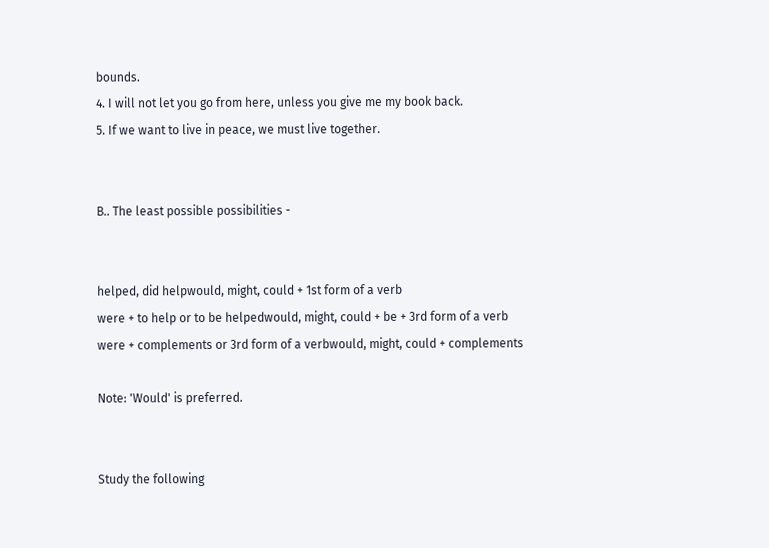bounds.
4. I will not let you go from here, unless you give me my book back.
5. If we want to live in peace, we must live together.


B.. The least possible possibilities -


helped, did helpwould, might, could + 1st form of a verb
were + to help or to be helpedwould, might, could + be + 3rd form of a verb
were + complements or 3rd form of a verbwould, might, could + complements

Note: 'Would' is preferred.


Study the following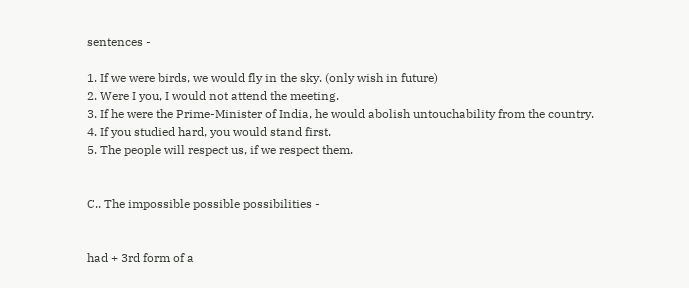sentences -

1. If we were birds, we would fly in the sky. (only wish in future)
2. Were I you, I would not attend the meeting.
3. If he were the Prime-Minister of India, he would abolish untouchability from the country.
4. If you studied hard, you would stand first.
5. The people will respect us, if we respect them.


C.. The impossible possible possibilities -


had + 3rd form of a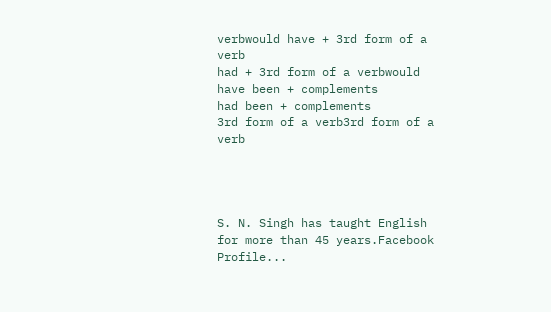verbwould have + 3rd form of a verb
had + 3rd form of a verbwould have been + complements
had been + complements
3rd form of a verb3rd form of a verb




S. N. Singh has taught English for more than 45 years.Facebook Profile...